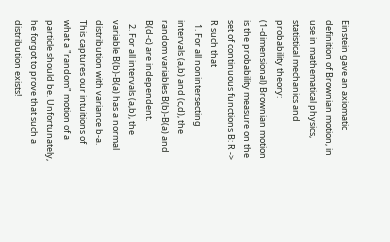Einstein gave an axiomatic definition of Brownian motion, in use in mathematical physics, statistical mechanics and probability theory:
(1-dimensional) Brownian motion is the probability measure on the set of continuous functions B: R -> R such that
  1. For all nonintersecting intervals (a,b) and (c,d), the random variables B(b)-B(a) and B(d-c) are independent.
  2. For all intervals (a,b), the variable B(b)-B(a) has a normal distribution with variance b-a.
This captures our intuitions of what a "random" motion of a particle should be. Unfortunately, he forgot to prove that such a distribution exists!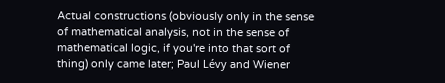Actual constructions (obviously only in the sense of mathematical analysis, not in the sense of mathematical logic, if you're into that sort of thing) only came later; Paul Lévy and Wiener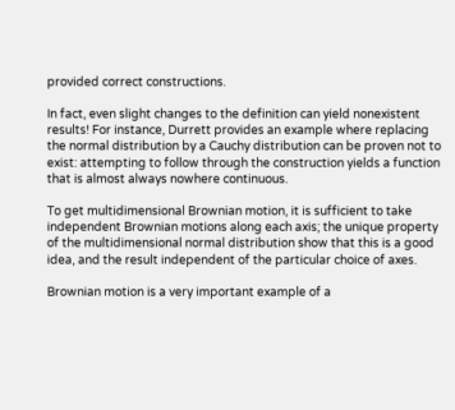provided correct constructions.

In fact, even slight changes to the definition can yield nonexistent results! For instance, Durrett provides an example where replacing the normal distribution by a Cauchy distribution can be proven not to exist: attempting to follow through the construction yields a function that is almost always nowhere continuous.

To get multidimensional Brownian motion, it is sufficient to take independent Brownian motions along each axis; the unique property of the multidimensional normal distribution show that this is a good idea, and the result independent of the particular choice of axes.

Brownian motion is a very important example of a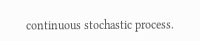continuous stochastic process.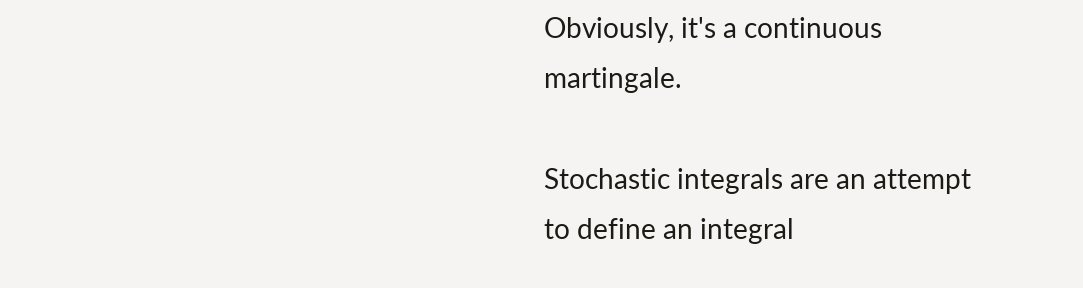Obviously, it's a continuous martingale.

Stochastic integrals are an attempt to define an integral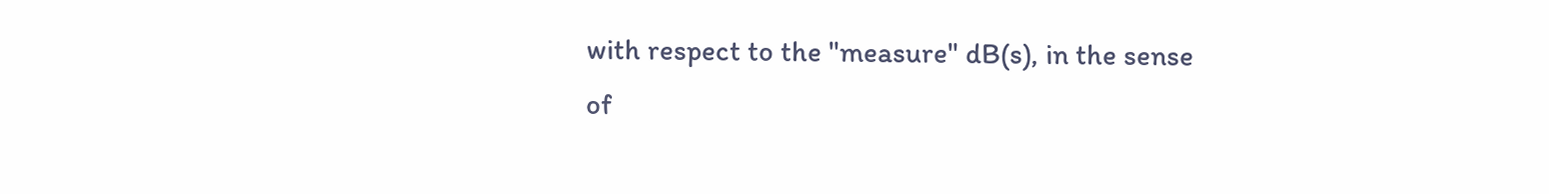with respect to the "measure" dB(s), in the sense of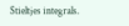Stieltjes integrals.